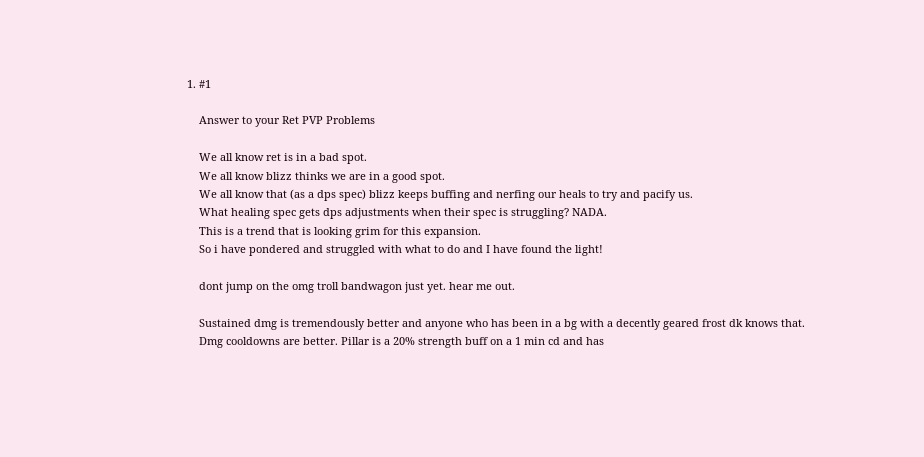1. #1

    Answer to your Ret PVP Problems

    We all know ret is in a bad spot.
    We all know blizz thinks we are in a good spot.
    We all know that (as a dps spec) blizz keeps buffing and nerfing our heals to try and pacify us.
    What healing spec gets dps adjustments when their spec is struggling? NADA.
    This is a trend that is looking grim for this expansion.
    So i have pondered and struggled with what to do and I have found the light!

    dont jump on the omg troll bandwagon just yet. hear me out.

    Sustained dmg is tremendously better and anyone who has been in a bg with a decently geared frost dk knows that.
    Dmg cooldowns are better. Pillar is a 20% strength buff on a 1 min cd and has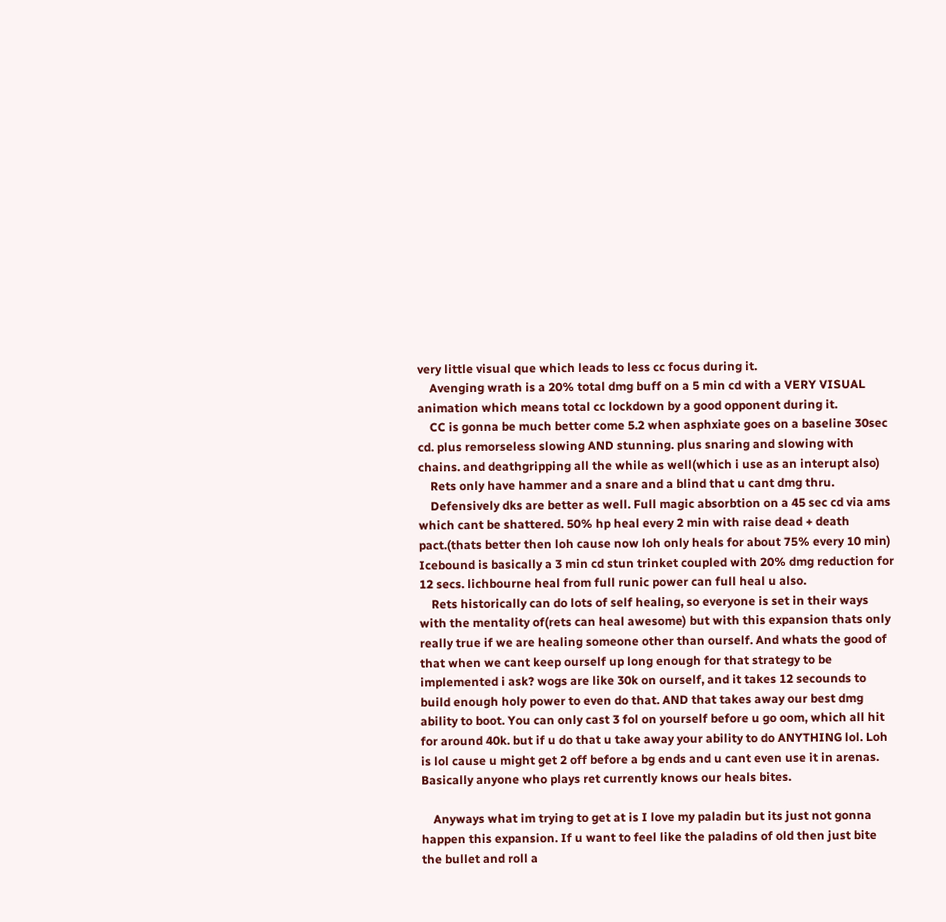very little visual que which leads to less cc focus during it.
    Avenging wrath is a 20% total dmg buff on a 5 min cd with a VERY VISUAL animation which means total cc lockdown by a good opponent during it.
    CC is gonna be much better come 5.2 when asphxiate goes on a baseline 30sec cd. plus remorseless slowing AND stunning. plus snaring and slowing with chains. and deathgripping all the while as well(which i use as an interupt also)
    Rets only have hammer and a snare and a blind that u cant dmg thru.
    Defensively dks are better as well. Full magic absorbtion on a 45 sec cd via ams which cant be shattered. 50% hp heal every 2 min with raise dead + death pact.(thats better then loh cause now loh only heals for about 75% every 10 min) Icebound is basically a 3 min cd stun trinket coupled with 20% dmg reduction for 12 secs. lichbourne heal from full runic power can full heal u also.
    Rets historically can do lots of self healing, so everyone is set in their ways with the mentality of(rets can heal awesome) but with this expansion thats only really true if we are healing someone other than ourself. And whats the good of that when we cant keep ourself up long enough for that strategy to be implemented i ask? wogs are like 30k on ourself, and it takes 12 secounds to build enough holy power to even do that. AND that takes away our best dmg ability to boot. You can only cast 3 fol on yourself before u go oom, which all hit for around 40k. but if u do that u take away your ability to do ANYTHING lol. Loh is lol cause u might get 2 off before a bg ends and u cant even use it in arenas. Basically anyone who plays ret currently knows our heals bites.

    Anyways what im trying to get at is I love my paladin but its just not gonna happen this expansion. If u want to feel like the paladins of old then just bite the bullet and roll a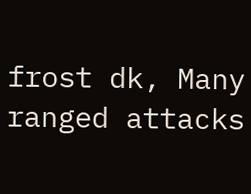frost dk, Many ranged attacks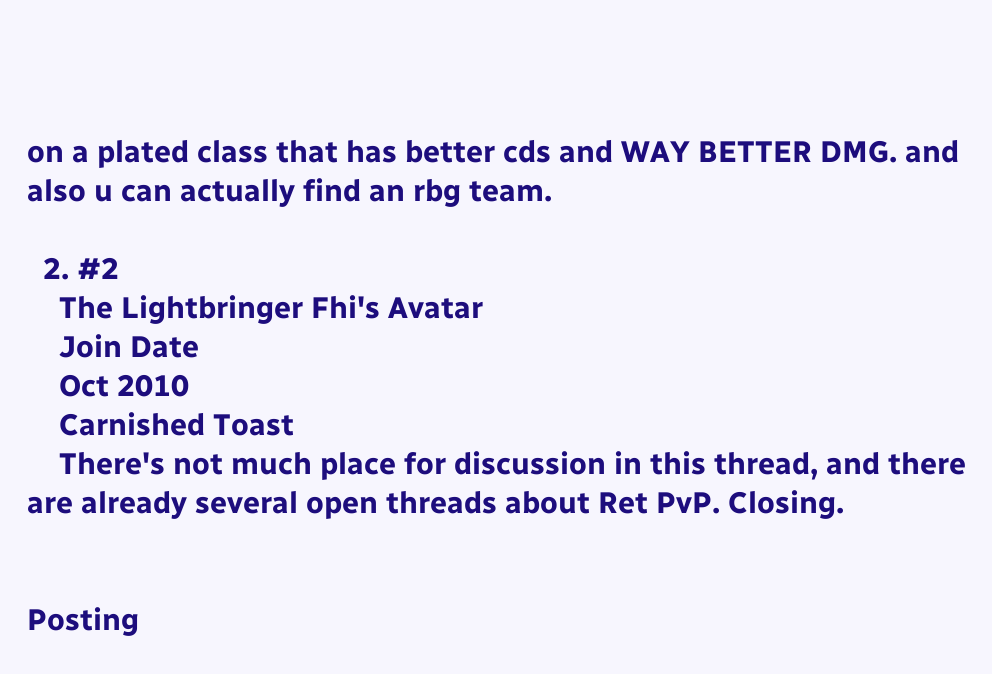on a plated class that has better cds and WAY BETTER DMG. and also u can actually find an rbg team.

  2. #2
    The Lightbringer Fhi's Avatar
    Join Date
    Oct 2010
    Carnished Toast
    There's not much place for discussion in this thread, and there are already several open threads about Ret PvP. Closing.


Posting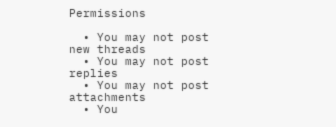Permissions

  • You may not post new threads
  • You may not post replies
  • You may not post attachments
  • You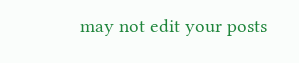may not edit your posts